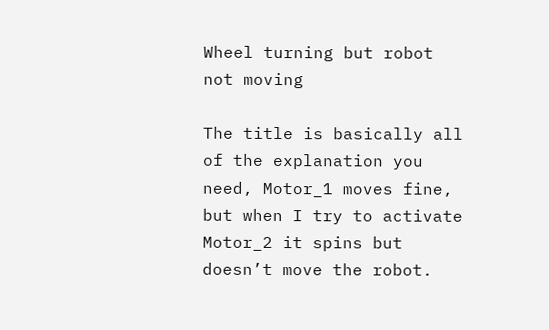Wheel turning but robot not moving

The title is basically all of the explanation you need, Motor_1 moves fine, but when I try to activate Motor_2 it spins but doesn’t move the robot.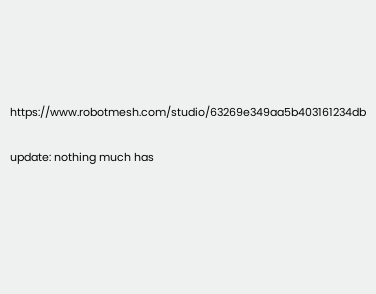https://www.robotmesh.com/studio/63269e349aa5b403161234db

update: nothing much has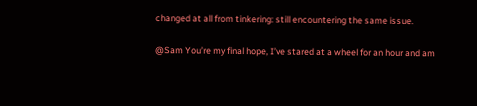changed at all from tinkering: still encountering the same issue.

@Sam You’re my final hope, I’ve stared at a wheel for an hour and am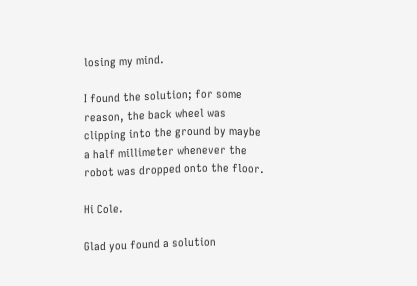losing my mind.

I found the solution; for some reason, the back wheel was clipping into the ground by maybe a half millimeter whenever the robot was dropped onto the floor.

Hi Cole.

Glad you found a solution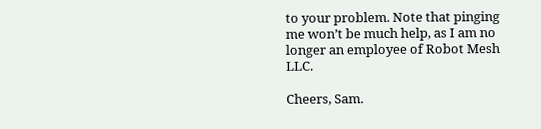to your problem. Note that pinging me won’t be much help, as I am no longer an employee of Robot Mesh LLC.

Cheers, Sam.